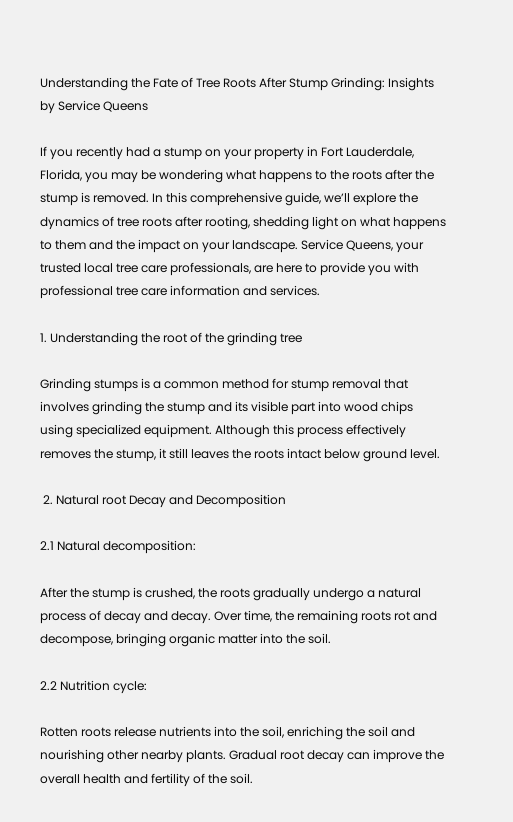Understanding the Fate of Tree Roots After Stump Grinding: Insights by Service Queens

If you recently had a stump on your property in Fort Lauderdale, Florida, you may be wondering what happens to the roots after the stump is removed. In this comprehensive guide, we’ll explore the dynamics of tree roots after rooting, shedding light on what happens to them and the impact on your landscape. Service Queens, your trusted local tree care professionals, are here to provide you with professional tree care information and services.

1. Understanding the root of the grinding tree

Grinding stumps is a common method for stump removal that involves grinding the stump and its visible part into wood chips using specialized equipment. Although this process effectively removes the stump, it still leaves the roots intact below ground level.

 2. Natural root Decay and Decomposition

2.1 Natural decomposition:

After the stump is crushed, the roots gradually undergo a natural process of decay and decay. Over time, the remaining roots rot and decompose, bringing organic matter into the soil.

2.2 Nutrition cycle:

Rotten roots release nutrients into the soil, enriching the soil and nourishing other nearby plants. Gradual root decay can improve the overall health and fertility of the soil.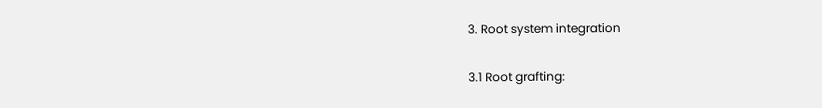3. Root system integration

3.1 Root grafting: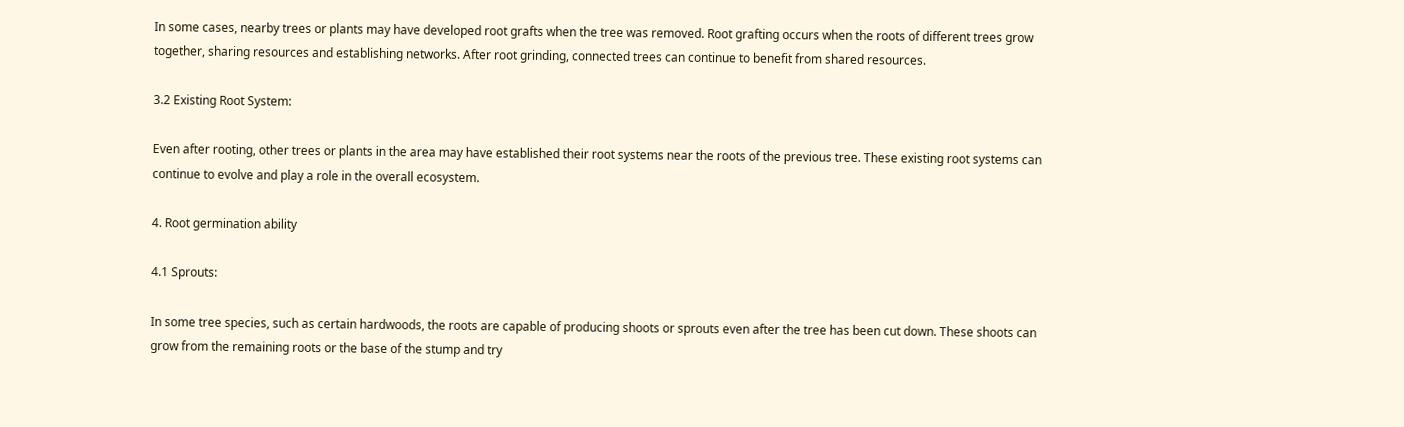In some cases, nearby trees or plants may have developed root grafts when the tree was removed. Root grafting occurs when the roots of different trees grow together, sharing resources and establishing networks. After root grinding, connected trees can continue to benefit from shared resources.

3.2 Existing Root System:

Even after rooting, other trees or plants in the area may have established their root systems near the roots of the previous tree. These existing root systems can continue to evolve and play a role in the overall ecosystem.

4. Root germination ability

4.1 Sprouts:

In some tree species, such as certain hardwoods, the roots are capable of producing shoots or sprouts even after the tree has been cut down. These shoots can grow from the remaining roots or the base of the stump and try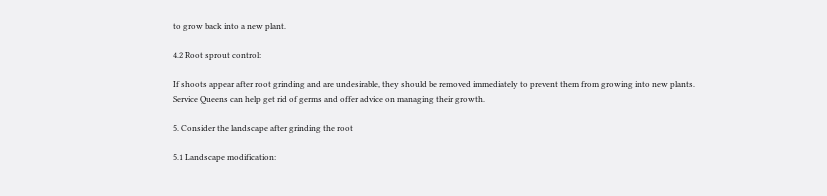to grow back into a new plant.

4.2 Root sprout control:

If shoots appear after root grinding and are undesirable, they should be removed immediately to prevent them from growing into new plants. Service Queens can help get rid of germs and offer advice on managing their growth.

5. Consider the landscape after grinding the root

5.1 Landscape modification: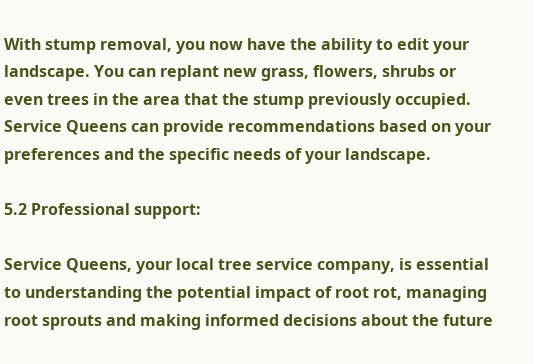With stump removal, you now have the ability to edit your landscape. You can replant new grass, flowers, shrubs or even trees in the area that the stump previously occupied. Service Queens can provide recommendations based on your preferences and the specific needs of your landscape.

5.2 Professional support:

Service Queens, your local tree service company, is essential to understanding the potential impact of root rot, managing root sprouts and making informed decisions about the future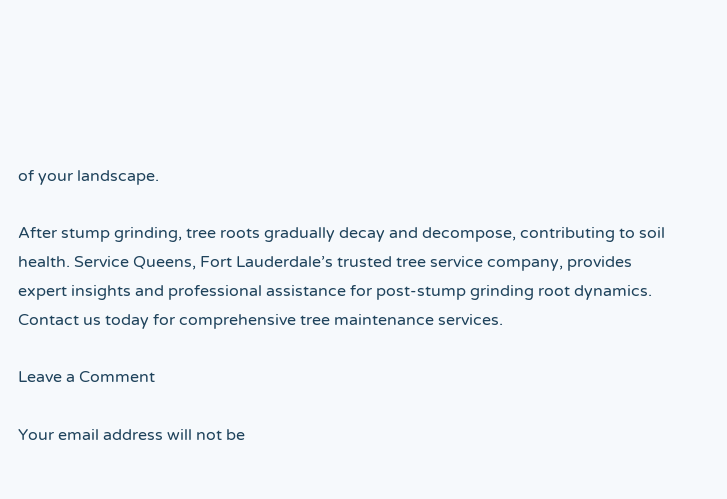of your landscape.

After stump grinding, tree roots gradually decay and decompose, contributing to soil health. Service Queens, Fort Lauderdale’s trusted tree service company, provides expert insights and professional assistance for post-stump grinding root dynamics. Contact us today for comprehensive tree maintenance services.

Leave a Comment

Your email address will not be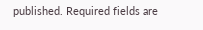published. Required fields are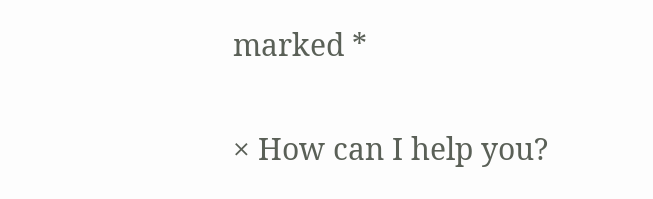marked *

× How can I help you?